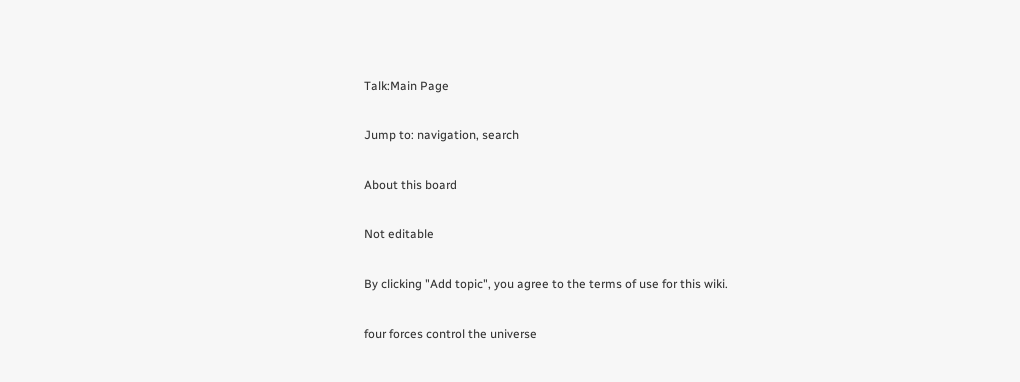Talk:Main Page

Jump to: navigation, search

About this board

Not editable

By clicking "Add topic", you agree to the terms of use for this wiki.

four forces control the universe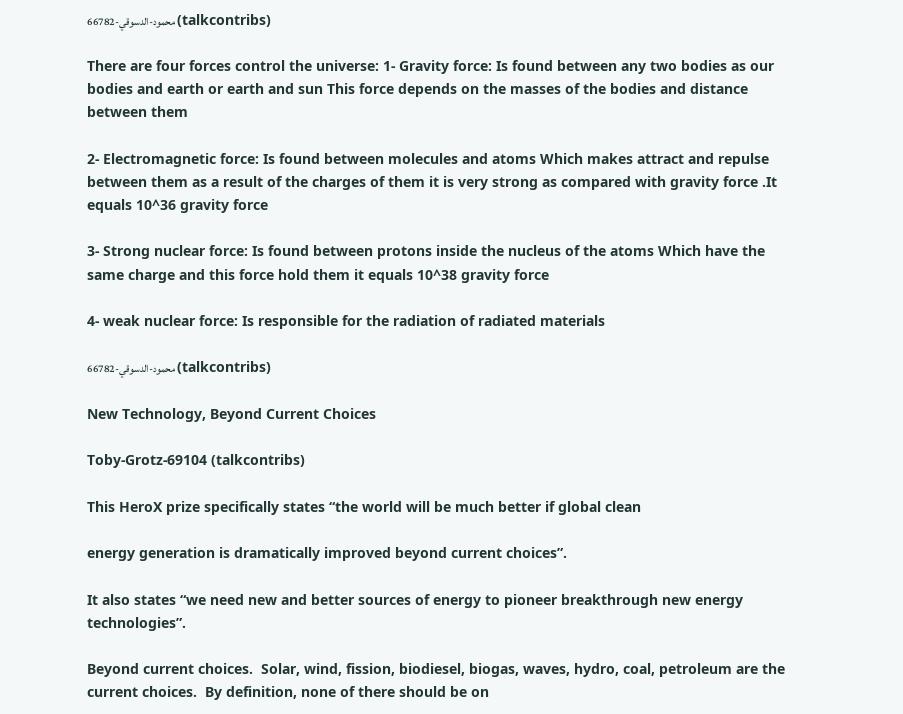محمود-الدسوقي-66782 (talkcontribs)

There are four forces control the universe: 1- Gravity force: Is found between any two bodies as our bodies and earth or earth and sun This force depends on the masses of the bodies and distance between them

2- Electromagnetic force: Is found between molecules and atoms Which makes attract and repulse between them as a result of the charges of them it is very strong as compared with gravity force .It equals 10^36 gravity force

3- Strong nuclear force: Is found between protons inside the nucleus of the atoms Which have the same charge and this force hold them it equals 10^38 gravity force

4- weak nuclear force: Is responsible for the radiation of radiated materials

محمود-الدسوقي-66782 (talkcontribs)

New Technology, Beyond Current Choices

Toby-Grotz-69104 (talkcontribs)

This HeroX prize specifically states “the world will be much better if global clean

energy generation is dramatically improved beyond current choices”.

It also states “we need new and better sources of energy to pioneer breakthrough new energy technologies”.

Beyond current choices.  Solar, wind, fission, biodiesel, biogas, waves, hydro, coal, petroleum are the current choices.  By definition, none of there should be on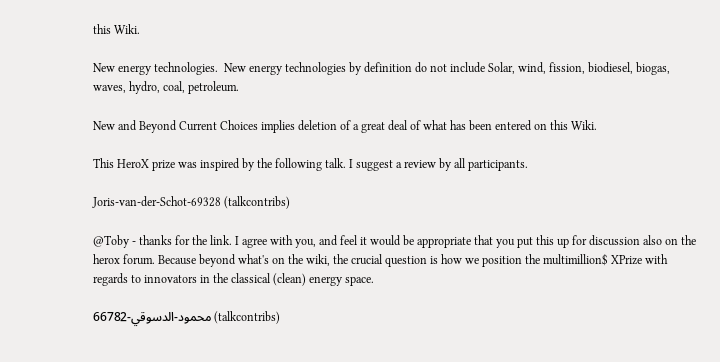this Wiki.

New energy technologies.  New energy technologies by definition do not include Solar, wind, fission, biodiesel, biogas, waves, hydro, coal, petroleum.

New and Beyond Current Choices implies deletion of a great deal of what has been entered on this Wiki.

This HeroX prize was inspired by the following talk. I suggest a review by all participants.

Joris-van-der-Schot-69328 (talkcontribs)

@Toby - thanks for the link. I agree with you, and feel it would be appropriate that you put this up for discussion also on the herox forum. Because beyond what's on the wiki, the crucial question is how we position the multimillion$ XPrize with regards to innovators in the classical (clean) energy space.

محمود-الدسوقي-66782 (talkcontribs)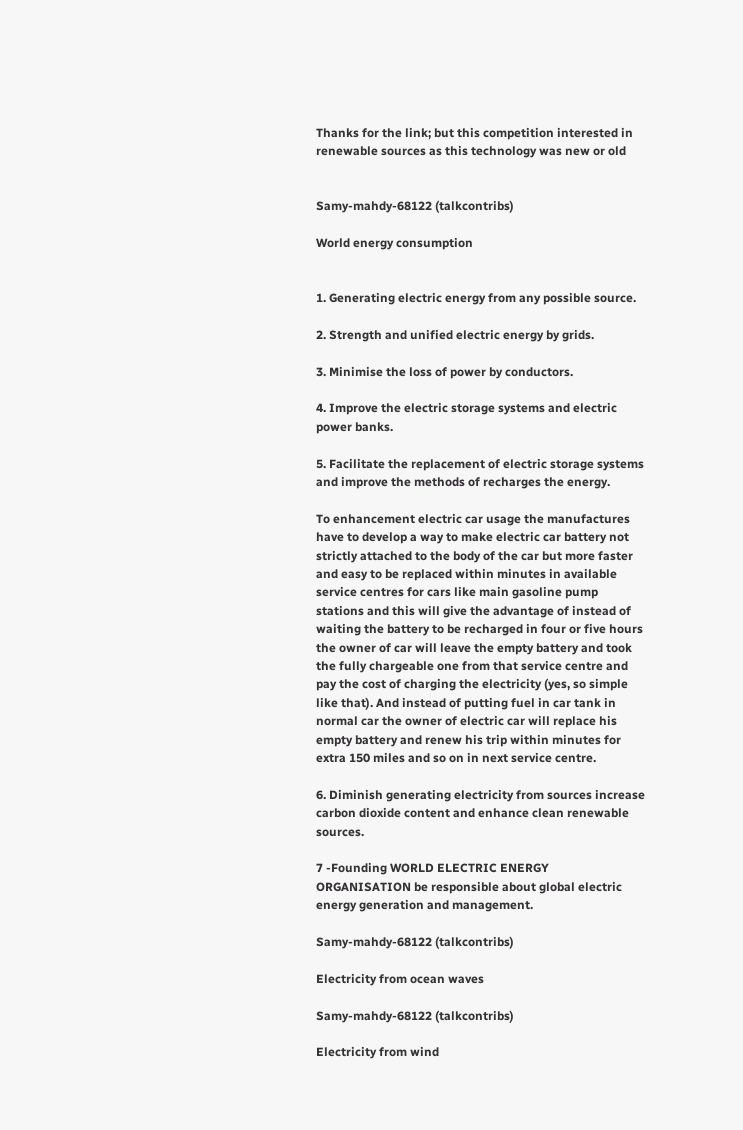Thanks for the link; but this competition interested in renewable sources as this technology was new or old


Samy-mahdy-68122 (talkcontribs)

World energy consumption


1. Generating electric energy from any possible source.

2. Strength and unified electric energy by grids.

3. Minimise the loss of power by conductors.

4. Improve the electric storage systems and electric power banks.

5. Facilitate the replacement of electric storage systems and improve the methods of recharges the energy.

To enhancement electric car usage the manufactures have to develop a way to make electric car battery not strictly attached to the body of the car but more faster and easy to be replaced within minutes in available service centres for cars like main gasoline pump stations and this will give the advantage of instead of waiting the battery to be recharged in four or five hours the owner of car will leave the empty battery and took the fully chargeable one from that service centre and pay the cost of charging the electricity (yes, so simple like that). And instead of putting fuel in car tank in normal car the owner of electric car will replace his empty battery and renew his trip within minutes for extra 150 miles and so on in next service centre.

6. Diminish generating electricity from sources increase carbon dioxide content and enhance clean renewable sources.

7 -Founding WORLD ELECTRIC ENERGY ORGANISATION be responsible about global electric energy generation and management.

Samy-mahdy-68122 (talkcontribs)

Electricity from ocean waves

Samy-mahdy-68122 (talkcontribs)

Electricity from wind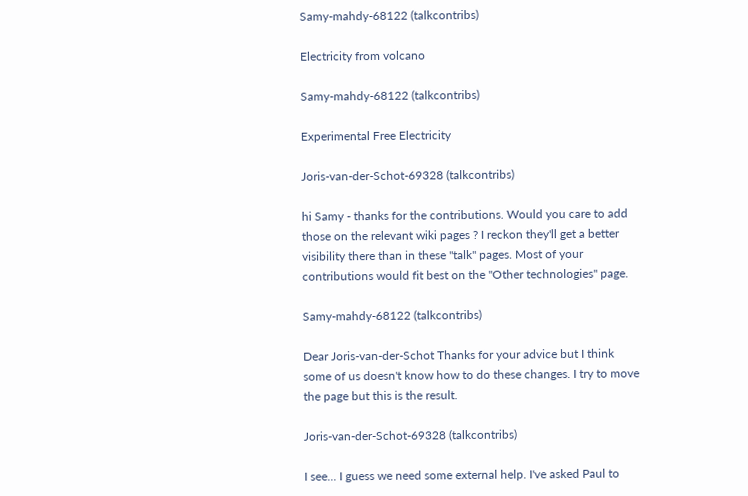Samy-mahdy-68122 (talkcontribs)

Electricity from volcano

Samy-mahdy-68122 (talkcontribs)

Experimental Free Electricity

Joris-van-der-Schot-69328 (talkcontribs)

hi Samy - thanks for the contributions. Would you care to add those on the relevant wiki pages ? I reckon they'll get a better visibility there than in these "talk" pages. Most of your contributions would fit best on the "Other technologies" page.

Samy-mahdy-68122 (talkcontribs)

Dear Joris-van-der-Schot Thanks for your advice but I think some of us doesn't know how to do these changes. I try to move the page but this is the result.

Joris-van-der-Schot-69328 (talkcontribs)

I see... I guess we need some external help. I've asked Paul to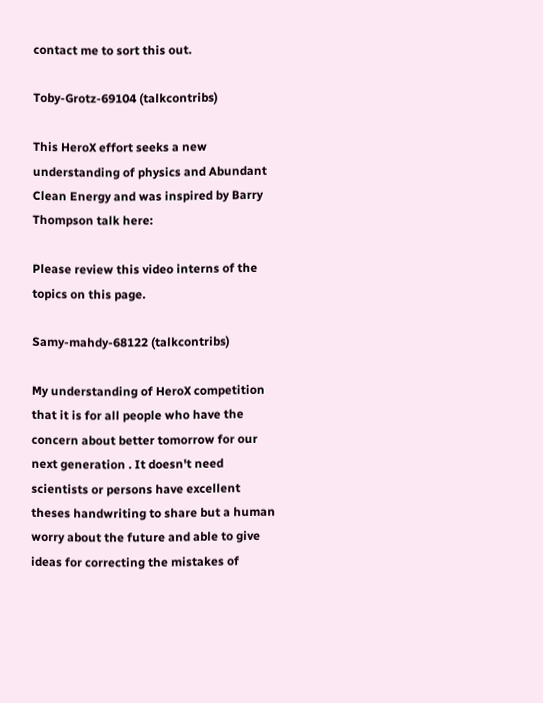contact me to sort this out.

Toby-Grotz-69104 (talkcontribs)

This HeroX effort seeks a new understanding of physics and Abundant Clean Energy and was inspired by Barry Thompson talk here:

Please review this video interns of the topics on this page.

Samy-mahdy-68122 (talkcontribs)

My understanding of HeroX competition that it is for all people who have the concern about better tomorrow for our next generation . It doesn't need scientists or persons have excellent theses handwriting to share but a human worry about the future and able to give ideas for correcting the mistakes of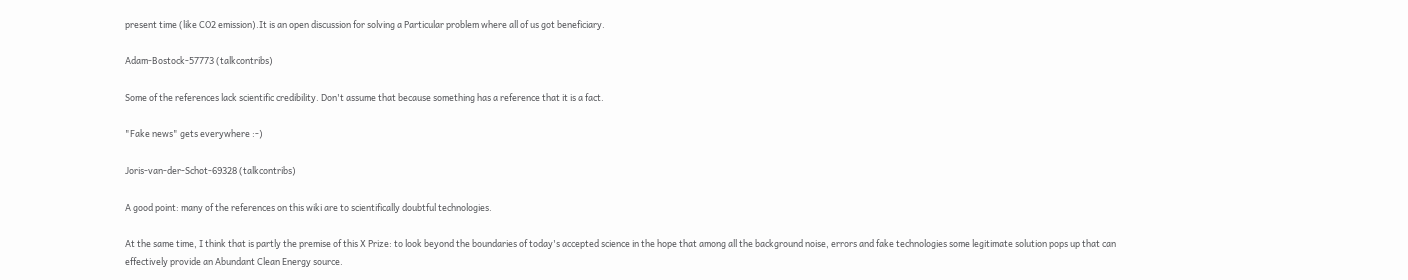present time (like CO2 emission).It is an open discussion for solving a Particular problem where all of us got beneficiary.

Adam-Bostock-57773 (talkcontribs)

Some of the references lack scientific credibility. Don't assume that because something has a reference that it is a fact.

"Fake news" gets everywhere :-)

Joris-van-der-Schot-69328 (talkcontribs)

A good point: many of the references on this wiki are to scientifically doubtful technologies.

At the same time, I think that is partly the premise of this X Prize: to look beyond the boundaries of today's accepted science in the hope that among all the background noise, errors and fake technologies some legitimate solution pops up that can effectively provide an Abundant Clean Energy source.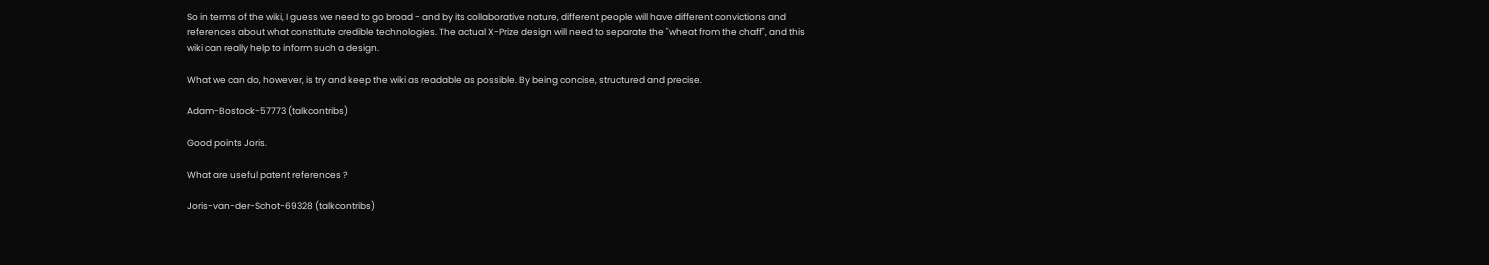So in terms of the wiki, I guess we need to go broad - and by its collaborative nature, different people will have different convictions and references about what constitute credible technologies. The actual X-Prize design will need to separate the "wheat from the chaff", and this wiki can really help to inform such a design.

What we can do, however, is try and keep the wiki as readable as possible. By being concise, structured and precise.

Adam-Bostock-57773 (talkcontribs)

Good points Joris.

What are useful patent references ?

Joris-van-der-Schot-69328 (talkcontribs)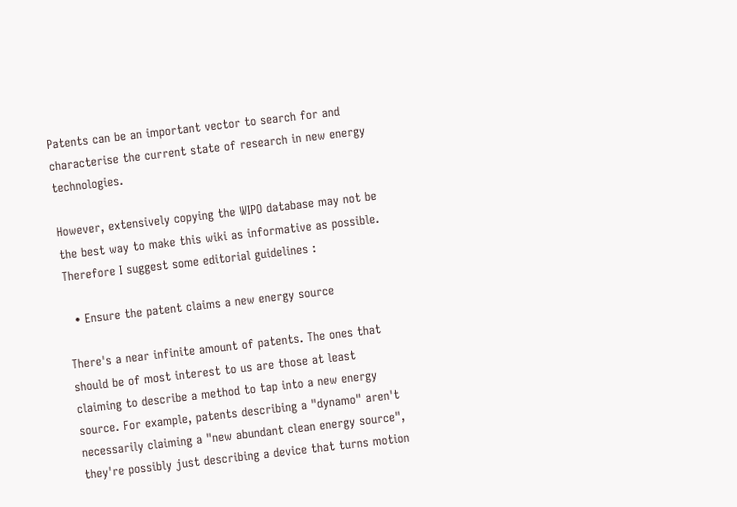Patents can be an important vector to search for and characterise the current state of research in new energy technologies.

However, extensively copying the WIPO database may not be the best way to make this wiki as informative as possible. Therefore I suggest some editorial guidelines :

  • Ensure the patent claims a new energy source

There's a near infinite amount of patents. The ones that should be of most interest to us are those at least claiming to describe a method to tap into a new energy source. For example, patents describing a "dynamo" aren't necessarily claiming a "new abundant clean energy source", they're possibly just describing a device that turns motion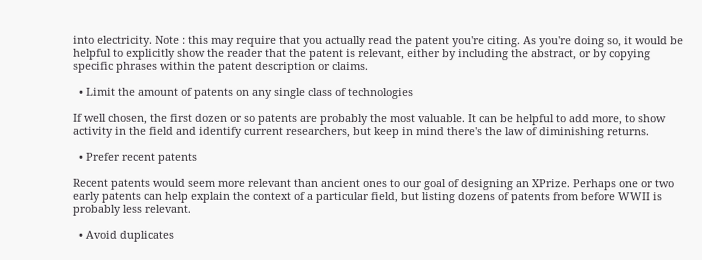into electricity. Note : this may require that you actually read the patent you're citing. As you're doing so, it would be helpful to explicitly show the reader that the patent is relevant, either by including the abstract, or by copying specific phrases within the patent description or claims.

  • Limit the amount of patents on any single class of technologies

If well chosen, the first dozen or so patents are probably the most valuable. It can be helpful to add more, to show activity in the field and identify current researchers, but keep in mind there's the law of diminishing returns.

  • Prefer recent patents

Recent patents would seem more relevant than ancient ones to our goal of designing an XPrize. Perhaps one or two early patents can help explain the context of a particular field, but listing dozens of patents from before WWII is probably less relevant.

  • Avoid duplicates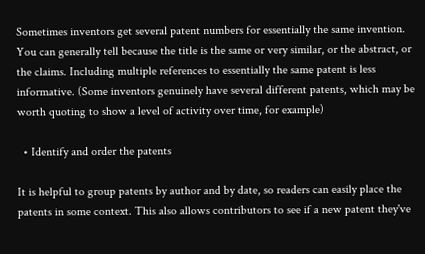Sometimes inventors get several patent numbers for essentially the same invention. You can generally tell because the title is the same or very similar, or the abstract, or the claims. Including multiple references to essentially the same patent is less informative. (Some inventors genuinely have several different patents, which may be worth quoting to show a level of activity over time, for example)

  • Identify and order the patents

It is helpful to group patents by author and by date, so readers can easily place the patents in some context. This also allows contributors to see if a new patent they've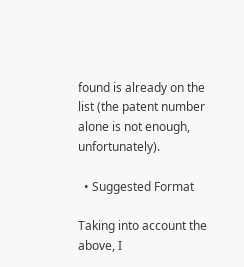found is already on the list (the patent number alone is not enough, unfortunately).

  • Suggested Format

Taking into account the above, I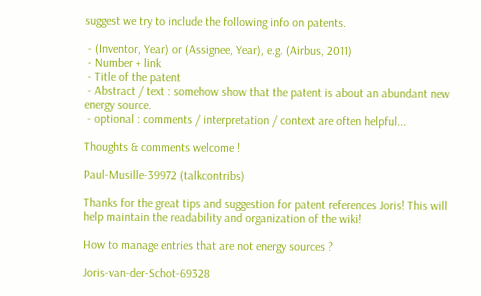suggest we try to include the following info on patents.

 - (Inventor, Year) or (Assignee, Year), e.g. (Airbus, 2011)
 - Number + link
 - Title of the patent
 - Abstract / text : somehow show that the patent is about an abundant new energy source.
 - optional : comments / interpretation / context are often helpful...

Thoughts & comments welcome !

Paul-Musille-39972 (talkcontribs)

Thanks for the great tips and suggestion for patent references Joris! This will help maintain the readability and organization of the wiki!

How to manage entries that are not energy sources ?

Joris-van-der-Schot-69328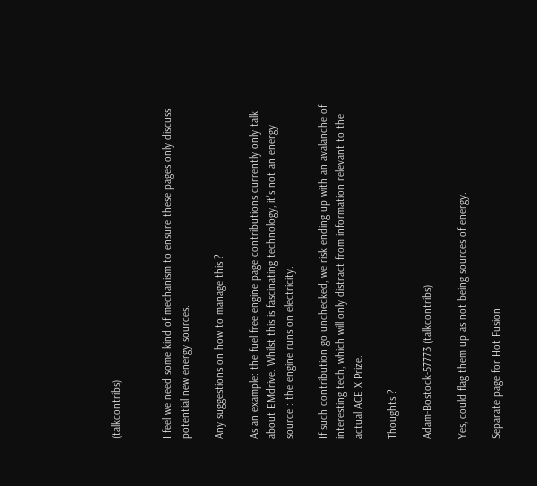(talkcontribs)


I feel we need some kind of mechanism to ensure these pages only discuss potential new energy sources.

Any suggestions on how to manage this ?

As an example: the fuel free engine page contributions currently only talk about EMdrive. Whilst this is fascinating technology, it's not an energy source : the engine runs on electricity.

If such contribution go unchecked, we risk ending up with an avalanche of interesting tech, which will only distract from information relevant to the actual ACE X Prize.

Thoughts ?

Adam-Bostock-57773 (talkcontribs)

Yes, could flag them up as not being sources of energy.

Separate page for Hot Fusion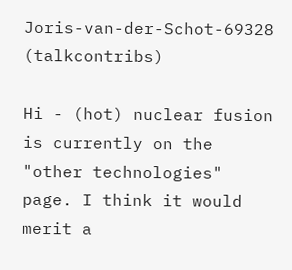Joris-van-der-Schot-69328 (talkcontribs)

Hi - (hot) nuclear fusion is currently on the "other technologies" page. I think it would merit a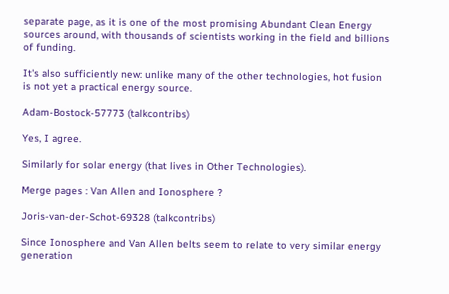separate page, as it is one of the most promising Abundant Clean Energy sources around, with thousands of scientists working in the field and billions of funding.

It's also sufficiently new: unlike many of the other technologies, hot fusion is not yet a practical energy source.

Adam-Bostock-57773 (talkcontribs)

Yes, I agree.

Similarly for solar energy (that lives in Other Technologies).

Merge pages : Van Allen and Ionosphere ?

Joris-van-der-Schot-69328 (talkcontribs)

Since Ionosphere and Van Allen belts seem to relate to very similar energy generation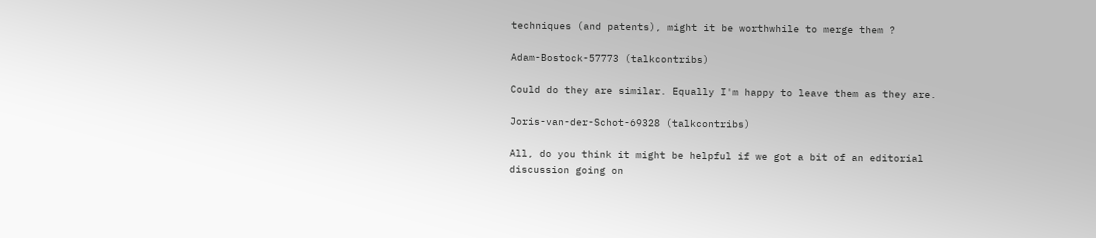techniques (and patents), might it be worthwhile to merge them ?

Adam-Bostock-57773 (talkcontribs)

Could do they are similar. Equally I'm happy to leave them as they are.

Joris-van-der-Schot-69328 (talkcontribs)

All, do you think it might be helpful if we got a bit of an editorial discussion going on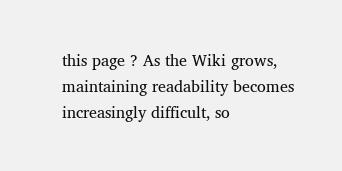this page ? As the Wiki grows, maintaining readability becomes increasingly difficult, so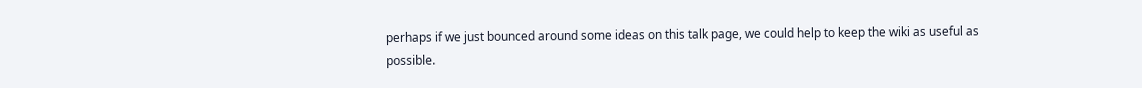perhaps if we just bounced around some ideas on this talk page, we could help to keep the wiki as useful as possible.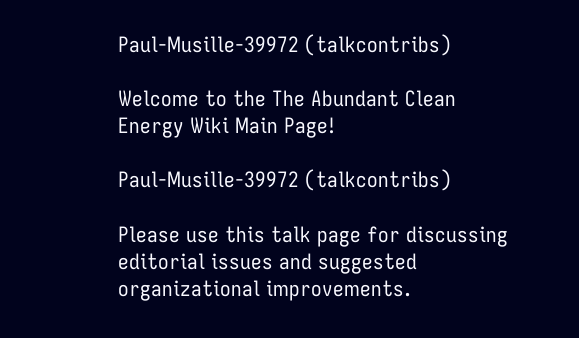Paul-Musille-39972 (talkcontribs)

Welcome to the The Abundant Clean Energy Wiki Main Page!

Paul-Musille-39972 (talkcontribs)

Please use this talk page for discussing editorial issues and suggested organizational improvements.